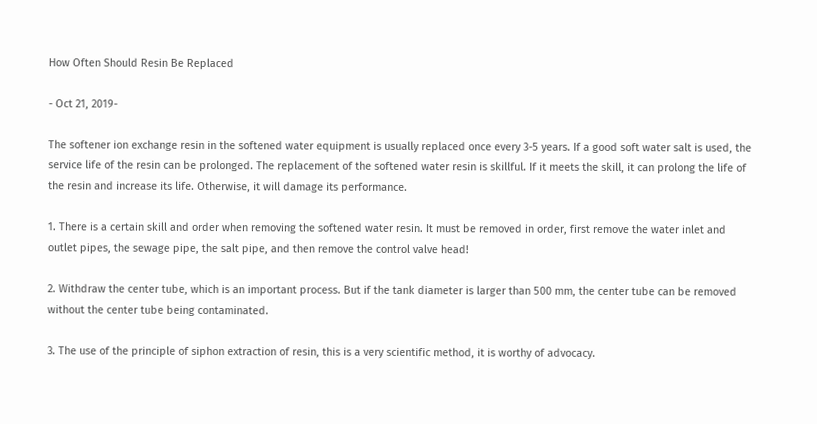How Often Should Resin Be Replaced

- Oct 21, 2019-

The softener ion exchange resin in the softened water equipment is usually replaced once every 3-5 years. If a good soft water salt is used, the service life of the resin can be prolonged. The replacement of the softened water resin is skillful. If it meets the skill, it can prolong the life of the resin and increase its life. Otherwise, it will damage its performance.

1. There is a certain skill and order when removing the softened water resin. It must be removed in order, first remove the water inlet and outlet pipes, the sewage pipe, the salt pipe, and then remove the control valve head!

2. Withdraw the center tube, which is an important process. But if the tank diameter is larger than 500 mm, the center tube can be removed without the center tube being contaminated.

3. The use of the principle of siphon extraction of resin, this is a very scientific method, it is worthy of advocacy.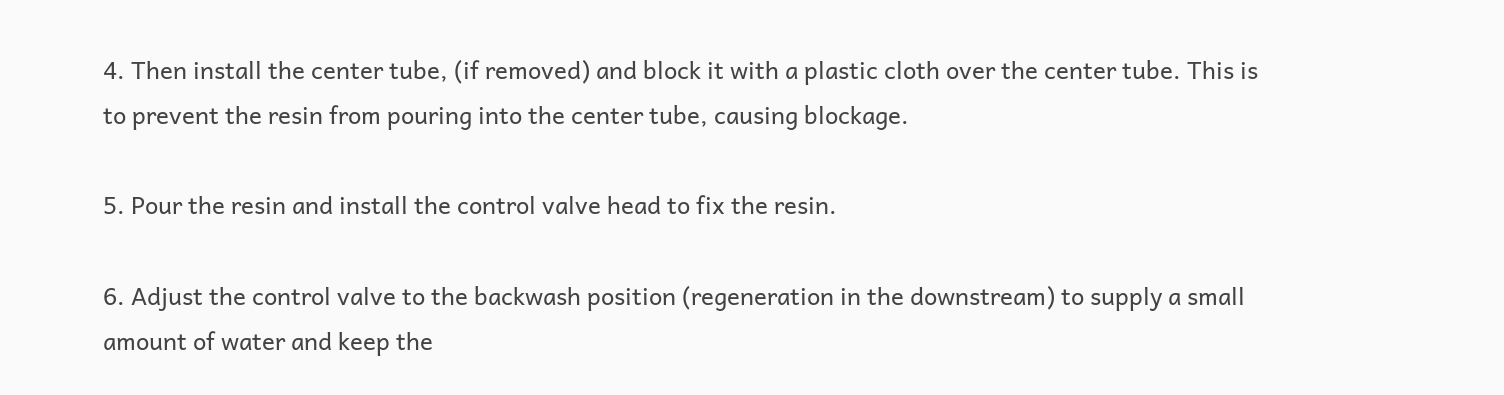4. Then install the center tube, (if removed) and block it with a plastic cloth over the center tube. This is to prevent the resin from pouring into the center tube, causing blockage.

5. Pour the resin and install the control valve head to fix the resin.

6. Adjust the control valve to the backwash position (regeneration in the downstream) to supply a small amount of water and keep the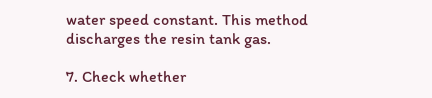water speed constant. This method discharges the resin tank gas.

7. Check whether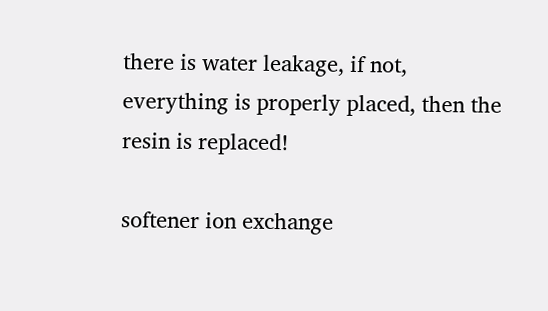there is water leakage, if not, everything is properly placed, then the resin is replaced!

softener ion exchange